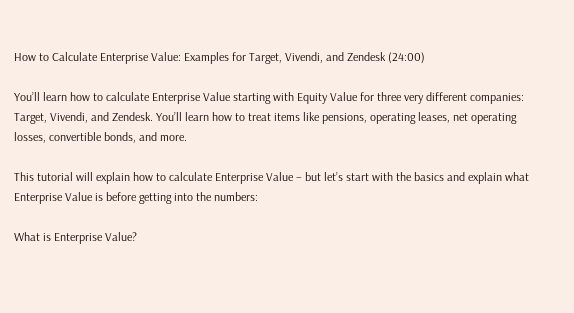How to Calculate Enterprise Value: Examples for Target, Vivendi, and Zendesk (24:00)

You’ll learn how to calculate Enterprise Value starting with Equity Value for three very different companies: Target, Vivendi, and Zendesk. You’ll learn how to treat items like pensions, operating leases, net operating losses, convertible bonds, and more.

This tutorial will explain how to calculate Enterprise Value – but let’s start with the basics and explain what Enterprise Value is before getting into the numbers:

What is Enterprise Value?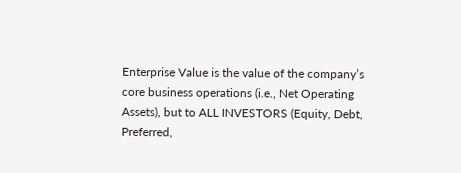Enterprise Value is the value of the company’s core business operations (i.e., Net Operating Assets), but to ALL INVESTORS (Equity, Debt, Preferred,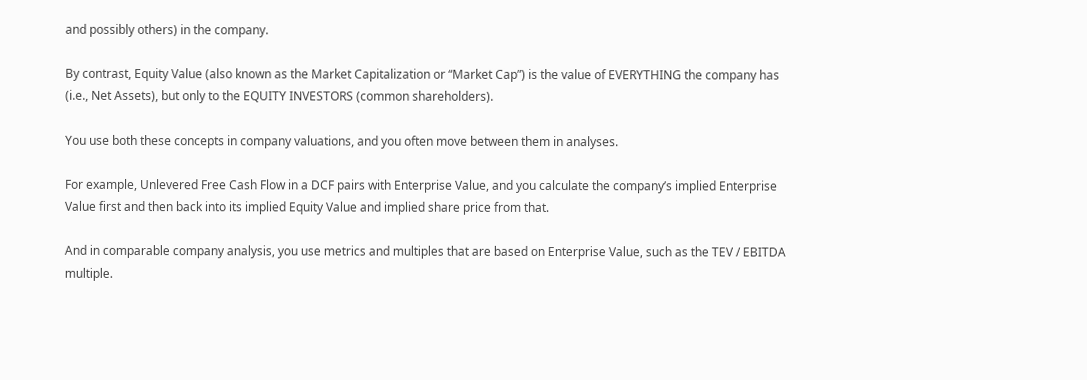and possibly others) in the company.

By contrast, Equity Value (also known as the Market Capitalization or “Market Cap”) is the value of EVERYTHING the company has (i.e., Net Assets), but only to the EQUITY INVESTORS (common shareholders).

You use both these concepts in company valuations, and you often move between them in analyses.

For example, Unlevered Free Cash Flow in a DCF pairs with Enterprise Value, and you calculate the company’s implied Enterprise Value first and then back into its implied Equity Value and implied share price from that.

And in comparable company analysis, you use metrics and multiples that are based on Enterprise Value, such as the TEV / EBITDA multiple.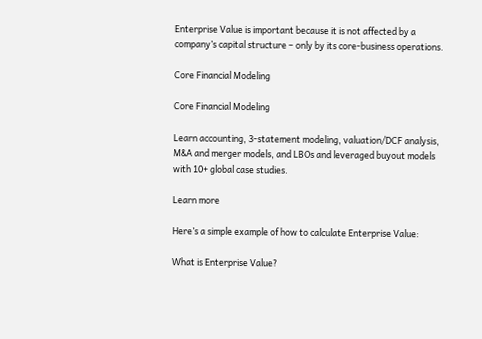Enterprise Value is important because it is not affected by a company’s capital structure – only by its core-business operations.

Core Financial Modeling

Core Financial Modeling

Learn accounting, 3-statement modeling, valuation/DCF analysis, M&A and merger models, and LBOs and leveraged buyout models with 10+ global case studies.

Learn more

Here’s a simple example of how to calculate Enterprise Value:

What is Enterprise Value?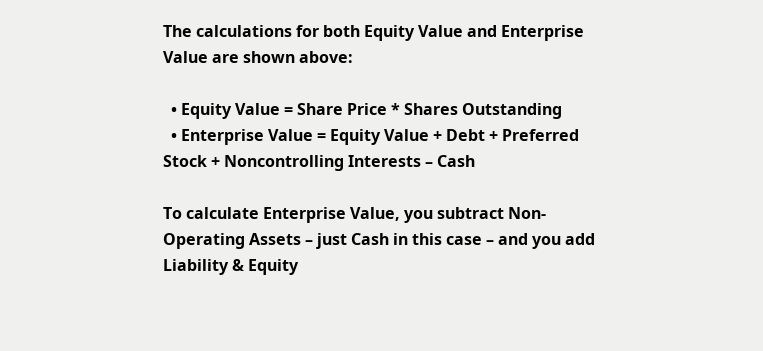The calculations for both Equity Value and Enterprise Value are shown above:

  • Equity Value = Share Price * Shares Outstanding
  • Enterprise Value = Equity Value + Debt + Preferred Stock + Noncontrolling Interests – Cash

To calculate Enterprise Value, you subtract Non-Operating Assets – just Cash in this case – and you add Liability & Equity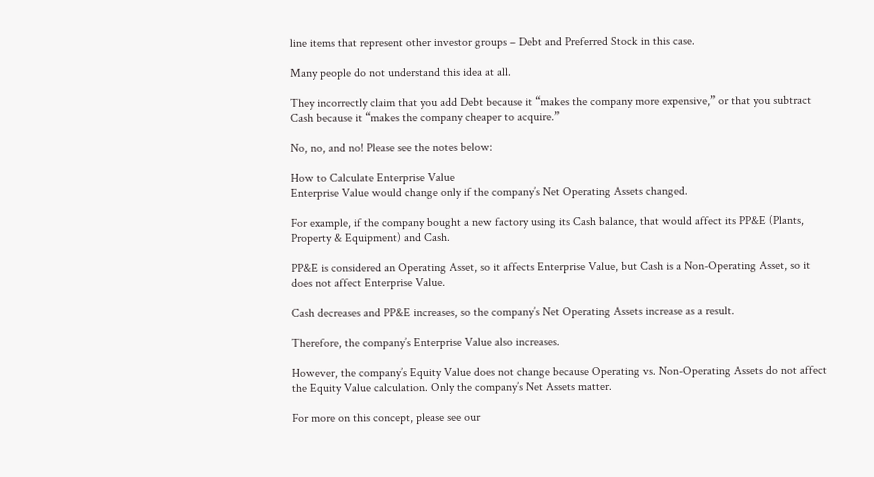line items that represent other investor groups – Debt and Preferred Stock in this case.

Many people do not understand this idea at all.

They incorrectly claim that you add Debt because it “makes the company more expensive,” or that you subtract Cash because it “makes the company cheaper to acquire.”

No, no, and no! Please see the notes below:

How to Calculate Enterprise Value
Enterprise Value would change only if the company’s Net Operating Assets changed.

For example, if the company bought a new factory using its Cash balance, that would affect its PP&E (Plants, Property & Equipment) and Cash.

PP&E is considered an Operating Asset, so it affects Enterprise Value, but Cash is a Non-Operating Asset, so it does not affect Enterprise Value.

Cash decreases and PP&E increases, so the company’s Net Operating Assets increase as a result.

Therefore, the company’s Enterprise Value also increases.

However, the company’s Equity Value does not change because Operating vs. Non-Operating Assets do not affect the Equity Value calculation. Only the company’s Net Assets matter.

For more on this concept, please see our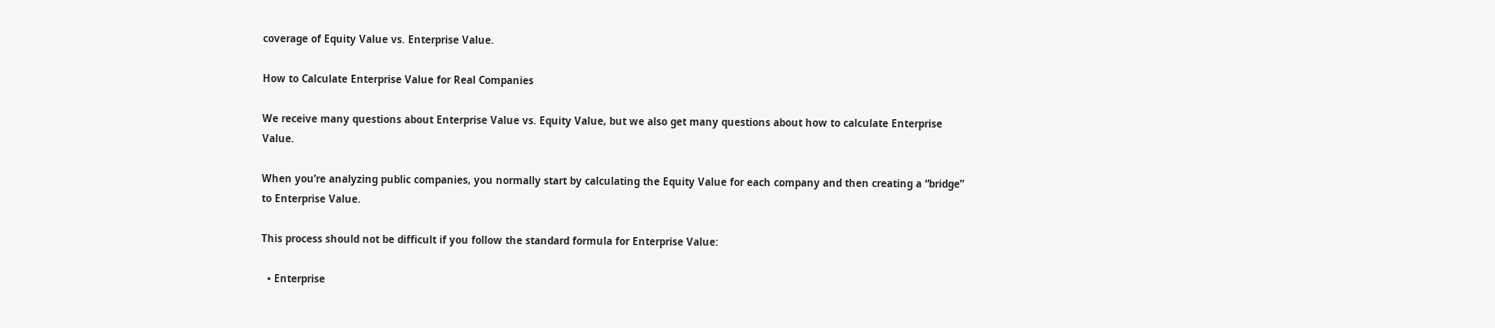coverage of Equity Value vs. Enterprise Value.

How to Calculate Enterprise Value for Real Companies

We receive many questions about Enterprise Value vs. Equity Value, but we also get many questions about how to calculate Enterprise Value.

When you’re analyzing public companies, you normally start by calculating the Equity Value for each company and then creating a “bridge” to Enterprise Value.

This process should not be difficult if you follow the standard formula for Enterprise Value:

  • Enterprise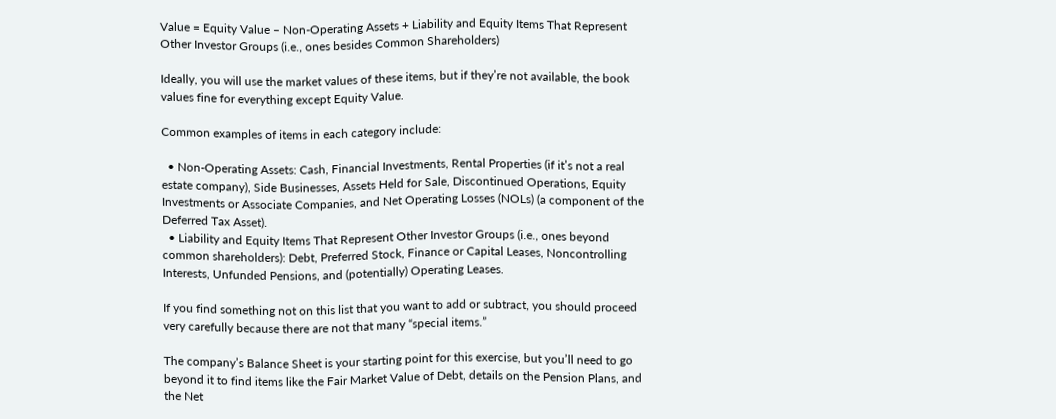Value = Equity Value – Non-Operating Assets + Liability and Equity Items That Represent Other Investor Groups (i.e., ones besides Common Shareholders)

Ideally, you will use the market values of these items, but if they’re not available, the book values fine for everything except Equity Value.

Common examples of items in each category include:

  • Non-Operating Assets: Cash, Financial Investments, Rental Properties (if it’s not a real estate company), Side Businesses, Assets Held for Sale, Discontinued Operations, Equity Investments or Associate Companies, and Net Operating Losses (NOLs) (a component of the Deferred Tax Asset).
  • Liability and Equity Items That Represent Other Investor Groups (i.e., ones beyond common shareholders): Debt, Preferred Stock, Finance or Capital Leases, Noncontrolling Interests, Unfunded Pensions, and (potentially) Operating Leases.

If you find something not on this list that you want to add or subtract, you should proceed very carefully because there are not that many “special items.”

The company’s Balance Sheet is your starting point for this exercise, but you’ll need to go beyond it to find items like the Fair Market Value of Debt, details on the Pension Plans, and the Net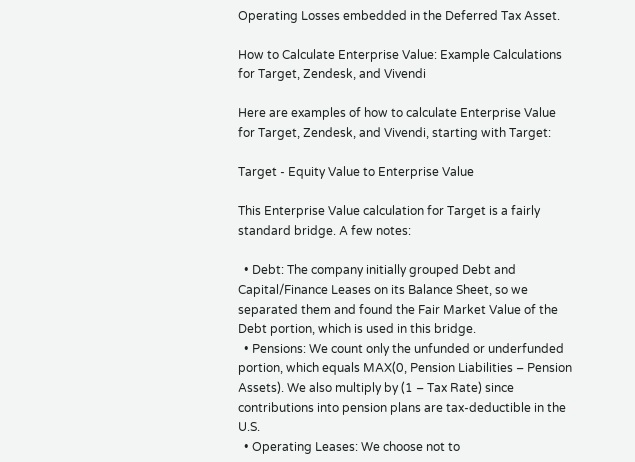Operating Losses embedded in the Deferred Tax Asset.

How to Calculate Enterprise Value: Example Calculations for Target, Zendesk, and Vivendi

Here are examples of how to calculate Enterprise Value for Target, Zendesk, and Vivendi, starting with Target:

Target - Equity Value to Enterprise Value

This Enterprise Value calculation for Target is a fairly standard bridge. A few notes:

  • Debt: The company initially grouped Debt and Capital/Finance Leases on its Balance Sheet, so we separated them and found the Fair Market Value of the Debt portion, which is used in this bridge.
  • Pensions: We count only the unfunded or underfunded portion, which equals MAX(0, Pension Liabilities – Pension Assets). We also multiply by (1 – Tax Rate) since contributions into pension plans are tax-deductible in the U.S.
  • Operating Leases: We choose not to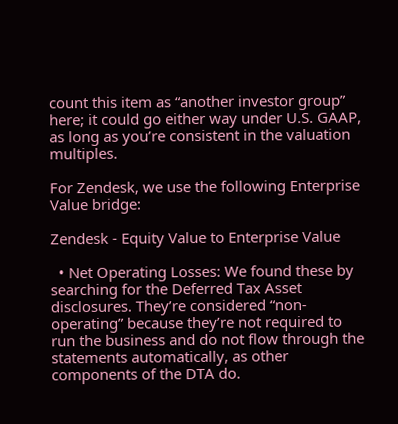count this item as “another investor group” here; it could go either way under U.S. GAAP, as long as you’re consistent in the valuation multiples.

For Zendesk, we use the following Enterprise Value bridge:

Zendesk - Equity Value to Enterprise Value

  • Net Operating Losses: We found these by searching for the Deferred Tax Asset disclosures. They’re considered “non-operating” because they’re not required to run the business and do not flow through the statements automatically, as other components of the DTA do.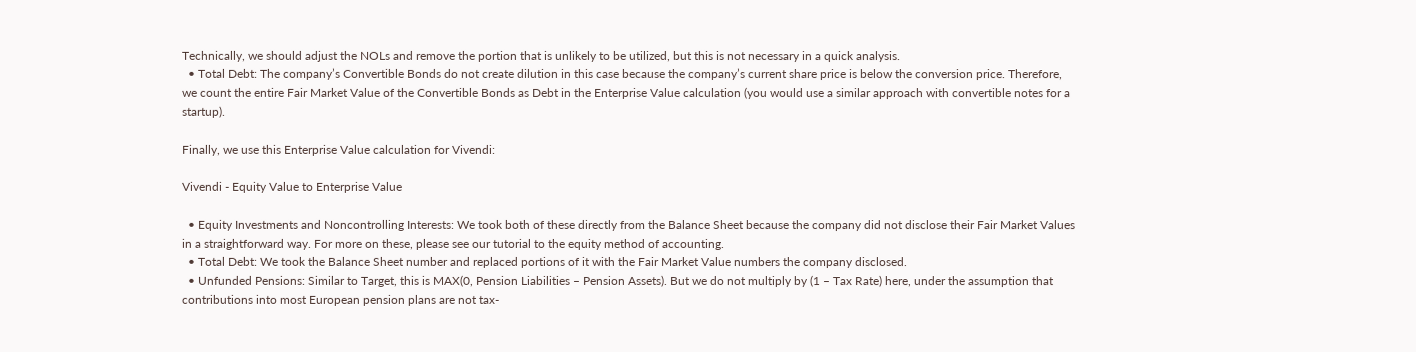Technically, we should adjust the NOLs and remove the portion that is unlikely to be utilized, but this is not necessary in a quick analysis.
  • Total Debt: The company’s Convertible Bonds do not create dilution in this case because the company’s current share price is below the conversion price. Therefore, we count the entire Fair Market Value of the Convertible Bonds as Debt in the Enterprise Value calculation (you would use a similar approach with convertible notes for a startup).

Finally, we use this Enterprise Value calculation for Vivendi:

Vivendi - Equity Value to Enterprise Value

  • Equity Investments and Noncontrolling Interests: We took both of these directly from the Balance Sheet because the company did not disclose their Fair Market Values in a straightforward way. For more on these, please see our tutorial to the equity method of accounting.
  • Total Debt: We took the Balance Sheet number and replaced portions of it with the Fair Market Value numbers the company disclosed.
  • Unfunded Pensions: Similar to Target, this is MAX(0, Pension Liabilities – Pension Assets). But we do not multiply by (1 – Tax Rate) here, under the assumption that contributions into most European pension plans are not tax-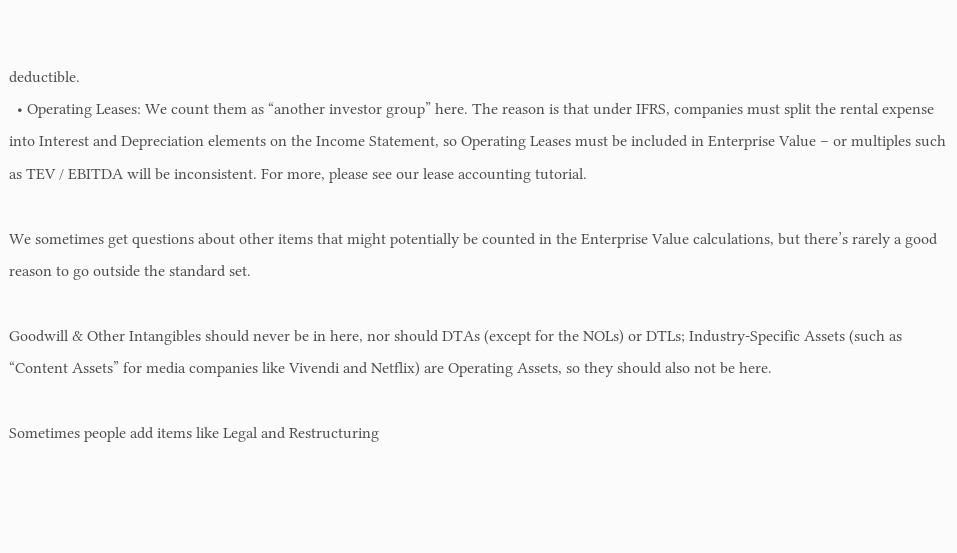deductible.
  • Operating Leases: We count them as “another investor group” here. The reason is that under IFRS, companies must split the rental expense into Interest and Depreciation elements on the Income Statement, so Operating Leases must be included in Enterprise Value – or multiples such as TEV / EBITDA will be inconsistent. For more, please see our lease accounting tutorial.

We sometimes get questions about other items that might potentially be counted in the Enterprise Value calculations, but there’s rarely a good reason to go outside the standard set.

Goodwill & Other Intangibles should never be in here, nor should DTAs (except for the NOLs) or DTLs; Industry-Specific Assets (such as “Content Assets” for media companies like Vivendi and Netflix) are Operating Assets, so they should also not be here.

Sometimes people add items like Legal and Restructuring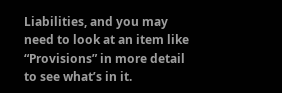Liabilities, and you may need to look at an item like “Provisions” in more detail to see what’s in it.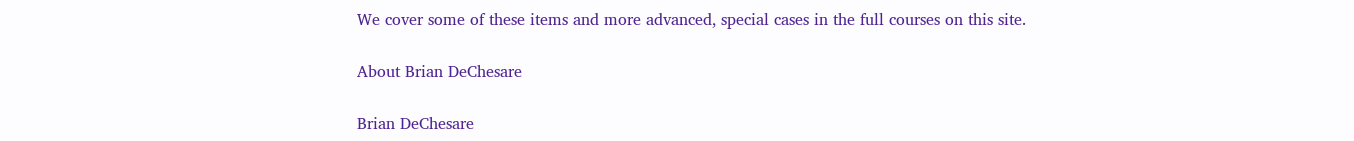We cover some of these items and more advanced, special cases in the full courses on this site.

About Brian DeChesare

Brian DeChesare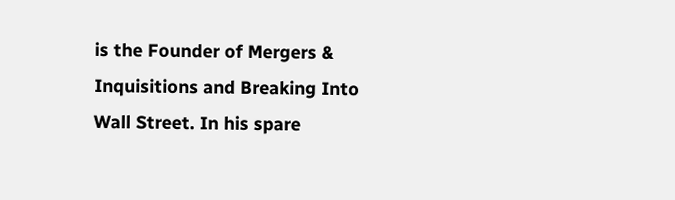is the Founder of Mergers & Inquisitions and Breaking Into Wall Street. In his spare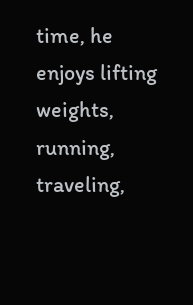time, he enjoys lifting weights, running, traveling,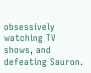obsessively watching TV shows, and defeating Sauron.